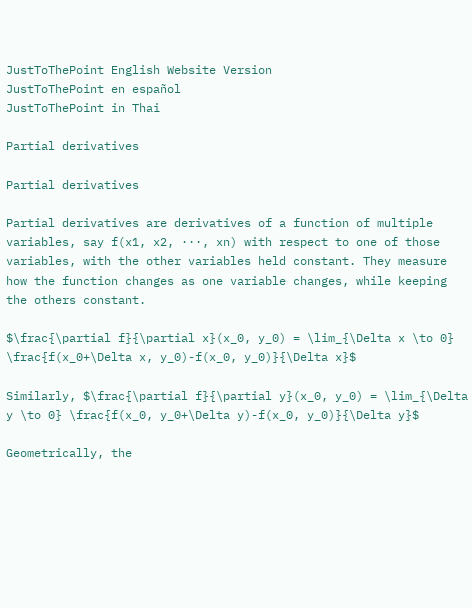JustToThePoint English Website Version
JustToThePoint en español
JustToThePoint in Thai

Partial derivatives

Partial derivatives

Partial derivatives are derivatives of a function of multiple variables, say f(x1, x2, ···, xn) with respect to one of those variables, with the other variables held constant. They measure how the function changes as one variable changes, while keeping the others constant.

$\frac{\partial f}{\partial x}(x_0, y_0) = \lim_{\Delta x \to 0} \frac{f(x_0+\Delta x, y_0)-f(x_0, y_0)}{\Delta x}$

Similarly, $\frac{\partial f}{\partial y}(x_0, y_0) = \lim_{\Delta y \to 0} \frac{f(x_0, y_0+\Delta y)-f(x_0, y_0)}{\Delta y}$

Geometrically, the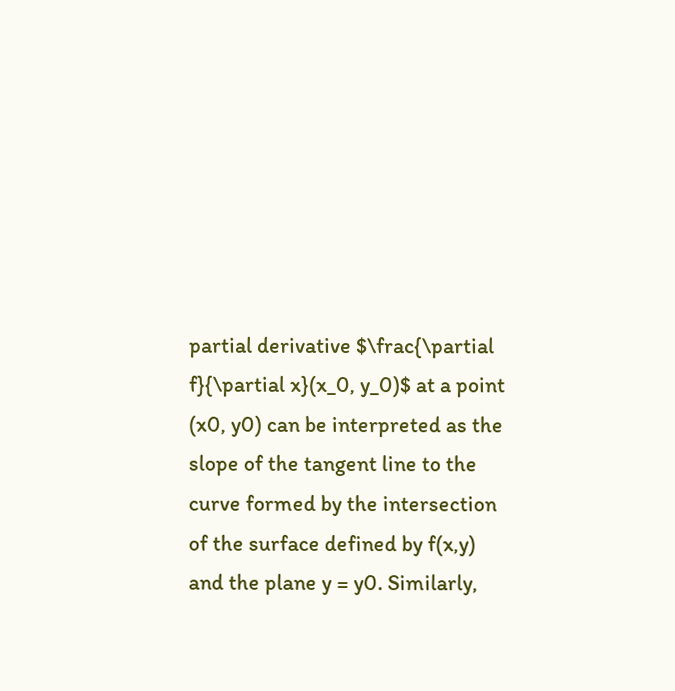partial derivative $\frac{\partial f}{\partial x}(x_0, y_0)$ at a point (x0, y0) can be interpreted as the slope of the tangent line to the curve formed by the intersection of the surface defined by f(x,y) and the plane y = y0. Similarly,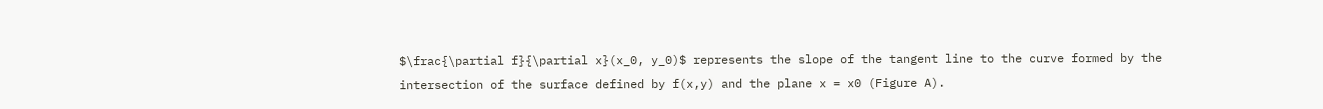$\frac{\partial f}{\partial x}(x_0, y_0)$ represents the slope of the tangent line to the curve formed by the intersection of the surface defined by f(x,y) and the plane x = x0 (Figure A).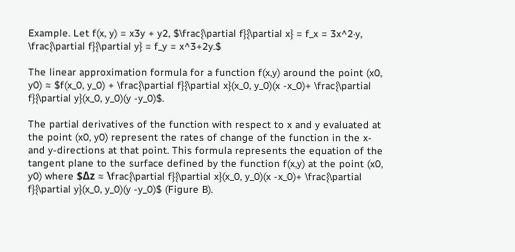Example. Let f(x, y) = x3y + y2, $\frac{\partial f}{\partial x} = f_x = 3x^2·y, \frac{\partial f}{\partial y} = f_y = x^3+2y.$

The linear approximation formula for a function f(x,y) around the point (x0, y0) ≈ $f(x_0, y_0) + \frac{\partial f}{\partial x}(x_0, y_0)(x -x_0)+ \frac{\partial f}{\partial y}(x_0, y_0)(y -y_0)$.

The partial derivatives of the function with respect to x and y evaluated at the point (x0, y0) represent the rates of change of the function in the x- and y-directions at that point. This formula represents the equation of the tangent plane to the surface defined by the function f(x,y) at the point (x0, y0) where $Δz ≈ \frac{\partial f}{\partial x}(x_0, y_0)(x -x_0)+ \frac{\partial f}{\partial y}(x_0, y_0)(y -y_0)$ (Figure B).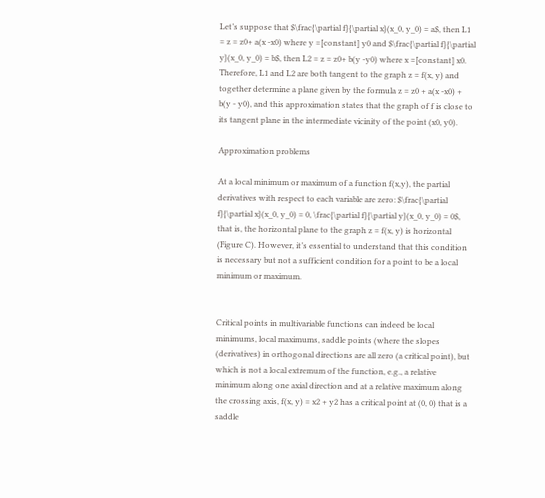Let’s suppose that $\frac{\partial f}{\partial x}(x_0, y_0) = a$, then L1 = z = z0+ a(x -x0) where y =[constant] y0 and $\frac{\partial f}{\partial y}(x_0, y_0) = b$, then L2 = z = z0+ b(y -y0) where x =[constant] x0. Therefore, L1 and L2 are both tangent to the graph z = f(x, y) and together determine a plane given by the formula z = z0 + a(x -x0) + b(y - y0), and this approximation states that the graph of f is close to its tangent plane in the intermediate vicinity of the point (x0, y0).

Approximation problems

At a local minimum or maximum of a function f(x,y), the partial derivatives with respect to each variable are zero: $\frac{\partial f}{\partial x}(x_0, y_0) = 0, \frac{\partial f}{\partial y}(x_0, y_0) = 0$, that is, the horizontal plane to the graph z = f(x, y) is horizontal (Figure C). However, it’s essential to understand that this condition is necessary but not a sufficient condition for a point to be a local minimum or maximum.


Critical points in multivariable functions can indeed be local minimums, local maximums, saddle points (where the slopes (derivatives) in orthogonal directions are all zero (a critical point), but which is not a local extremum of the function, e.g., a relative minimum along one axial direction and at a relative maximum along the crossing axis, f(x, y) = x2 + y2 has a critical point at (0, 0) that is a saddle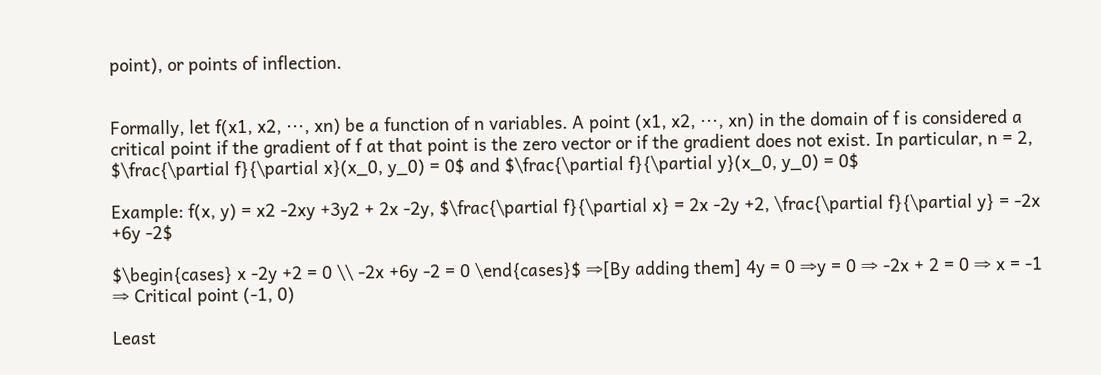point), or points of inflection.


Formally, let f(x1, x2, ···, xn) be a function of n variables. A point (x1, x2, ···, xn) in the domain of f is considered a critical point if the gradient of f at that point is the zero vector or if the gradient does not exist. In particular, n = 2, $\frac{\partial f}{\partial x}(x_0, y_0) = 0$ and $\frac{\partial f}{\partial y}(x_0, y_0) = 0$

Example: f(x, y) = x2 -2xy +3y2 + 2x -2y, $\frac{\partial f}{\partial x} = 2x -2y +2, \frac{\partial f}{\partial y} = -2x +6y -2$

$\begin{cases} x -2y +2 = 0 \\ -2x +6y -2 = 0 \end{cases}$ ⇒[By adding them] 4y = 0 ⇒y = 0 ⇒ -2x + 2 = 0 ⇒ x = -1 ⇒ Critical point (-1, 0)

Least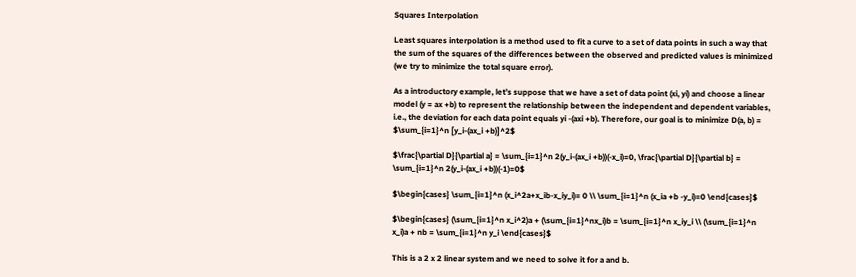Squares Interpolation

Least squares interpolation is a method used to fit a curve to a set of data points in such a way that the sum of the squares of the differences between the observed and predicted values is minimized (we try to minimize the total square error).

As a introductory example, let’s suppose that we have a set of data point (xi, yi) and choose a linear model (y = ax +b) to represent the relationship between the independent and dependent variables, i.e., the deviation for each data point equals yi -(axi +b). Therefore, our goal is to minimize D(a, b) = $\sum_{i=1}^n [y_i-(ax_i +b)]^2$

$\frac{\partial D}{\partial a} = \sum_{i=1}^n 2(y_i-(ax_i +b))(-x_i)=0, \frac{\partial D}{\partial b} = \sum_{i=1}^n 2(y_i-(ax_i +b))(-1)=0$

$\begin{cases} \sum_{i=1}^n (x_i^2a+x_ib-x_iy_i)= 0 \\ \sum_{i=1}^n (x_ia +b -y_i)=0 \end{cases}$

$\begin{cases} (\sum_{i=1}^n x_i^2)a + (\sum_{i=1}^nx_i)b = \sum_{i=1}^n x_iy_i \\ (\sum_{i=1}^n x_i)a + nb = \sum_{i=1}^n y_i \end{cases}$

This is a 2 x 2 linear system and we need to solve it for a and b.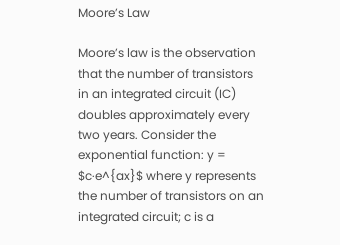Moore’s Law

Moore’s law is the observation that the number of transistors in an integrated circuit (IC) doubles approximately every two years. Consider the exponential function: y = $c·e^{ax}$ where y represents the number of transistors on an integrated circuit; c is a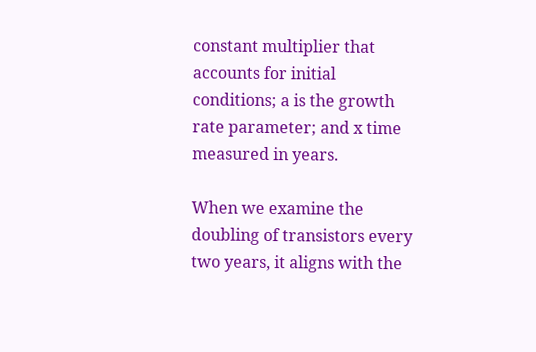constant multiplier that accounts for initial conditions; a is the growth rate parameter; and x time measured in years.

When we examine the doubling of transistors every two years, it aligns with the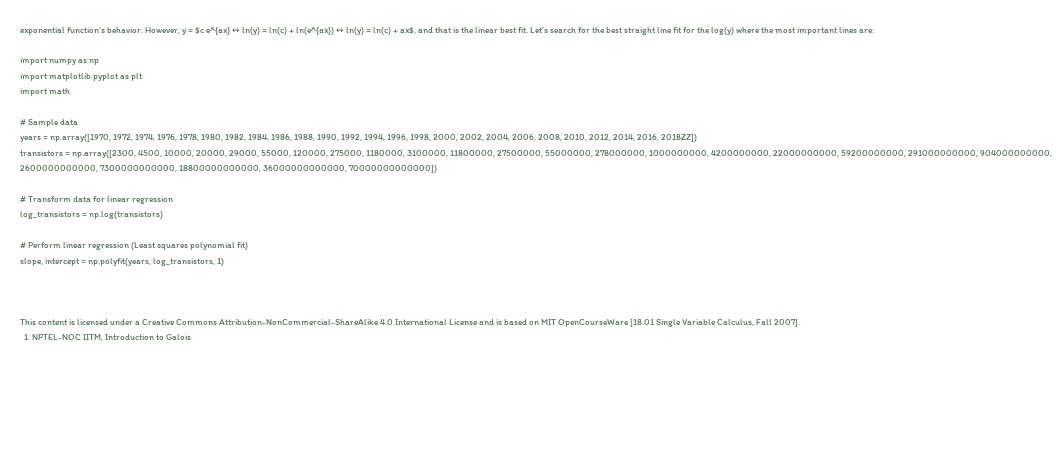exponential function’s behavior. However, y = $c·e^{ax} ↭ ln(y) = ln(c) + ln(e^{ax}) ↭ ln(y) = ln(c) + ax$, and that is the linear best fit. Let’s search for the best straight line fit for the log(y) where the most important lines are:

import numpy as np
import matplotlib.pyplot as plt
import math

# Sample data
years = np.array([1970, 1972, 1974, 1976, 1978, 1980, 1982, 1984, 1986, 1988, 1990, 1992, 1994, 1996, 1998, 2000, 2002, 2004, 2006, 2008, 2010, 2012, 2014, 2016, 2018ZZ])
transistors = np.array([2300, 4500, 10000, 20000, 29000, 55000, 120000, 275000, 1180000, 3100000, 11800000, 27500000, 55000000, 278000000, 1000000000, 4200000000, 22000000000, 59200000000, 291000000000, 904000000000, 2600000000000, 7300000000000, 18800000000000, 36000000000000, 70000000000000])

# Transform data for linear regression
log_transistors = np.log(transistors)

# Perform linear regression (Least squares polynomial fit)
slope, intercept = np.polyfit(years, log_transistors, 1)



This content is licensed under a Creative Commons Attribution-NonCommercial-ShareAlike 4.0 International License and is based on MIT OpenCourseWare [18.01 Single Variable Calculus, Fall 2007].
  1. NPTEL-NOC IITM, Introduction to Galois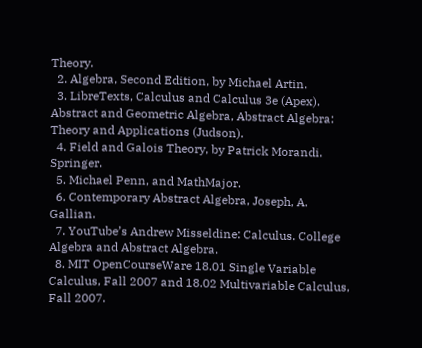Theory.
  2. Algebra, Second Edition, by Michael Artin.
  3. LibreTexts, Calculus and Calculus 3e (Apex). Abstract and Geometric Algebra, Abstract Algebra: Theory and Applications (Judson).
  4. Field and Galois Theory, by Patrick Morandi. Springer.
  5. Michael Penn, and MathMajor.
  6. Contemporary Abstract Algebra, Joseph, A. Gallian.
  7. YouTube’s Andrew Misseldine: Calculus. College Algebra and Abstract Algebra.
  8. MIT OpenCourseWare 18.01 Single Variable Calculus, Fall 2007 and 18.02 Multivariable Calculus, Fall 2007.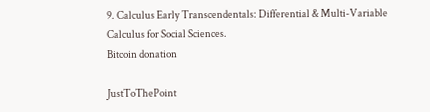9. Calculus Early Transcendentals: Differential & Multi-Variable Calculus for Social Sciences.
Bitcoin donation

JustToThePoint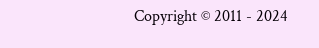Copyright © 2011 - 2024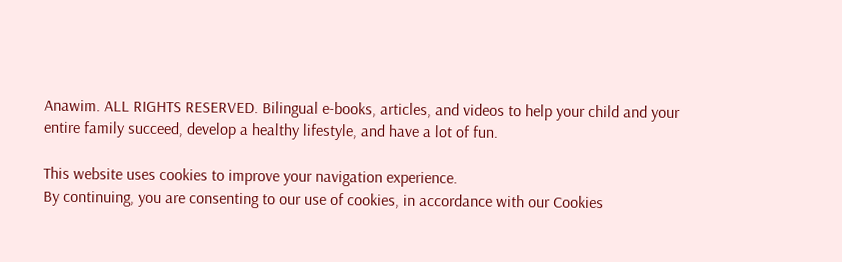Anawim. ALL RIGHTS RESERVED. Bilingual e-books, articles, and videos to help your child and your entire family succeed, develop a healthy lifestyle, and have a lot of fun.

This website uses cookies to improve your navigation experience.
By continuing, you are consenting to our use of cookies, in accordance with our Cookies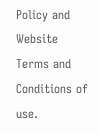Policy and Website Terms and Conditions of use.